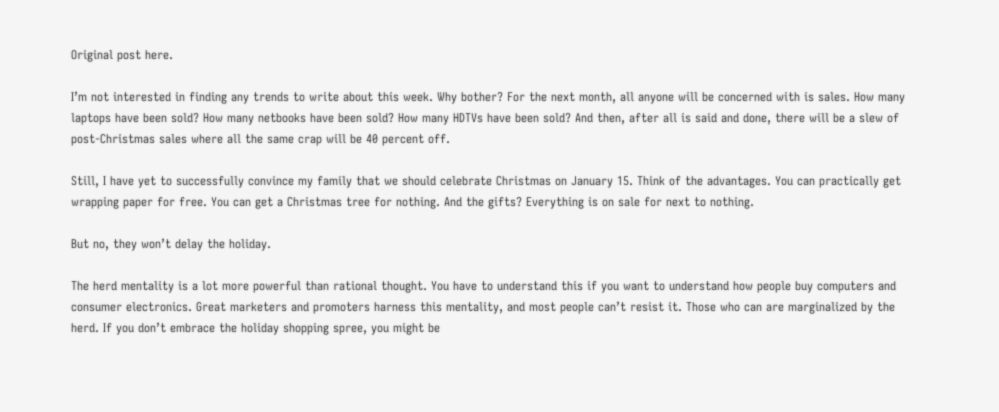Original post here.

I’m not interested in finding any trends to write about this week. Why bother? For the next month, all anyone will be concerned with is sales. How many laptops have been sold? How many netbooks have been sold? How many HDTVs have been sold? And then, after all is said and done, there will be a slew of post-Christmas sales where all the same crap will be 40 percent off.

Still, I have yet to successfully convince my family that we should celebrate Christmas on January 15. Think of the advantages. You can practically get wrapping paper for free. You can get a Christmas tree for nothing. And the gifts? Everything is on sale for next to nothing.

But no, they won’t delay the holiday.

The herd mentality is a lot more powerful than rational thought. You have to understand this if you want to understand how people buy computers and consumer electronics. Great marketers and promoters harness this mentality, and most people can’t resist it. Those who can are marginalized by the herd. If you don’t embrace the holiday shopping spree, you might be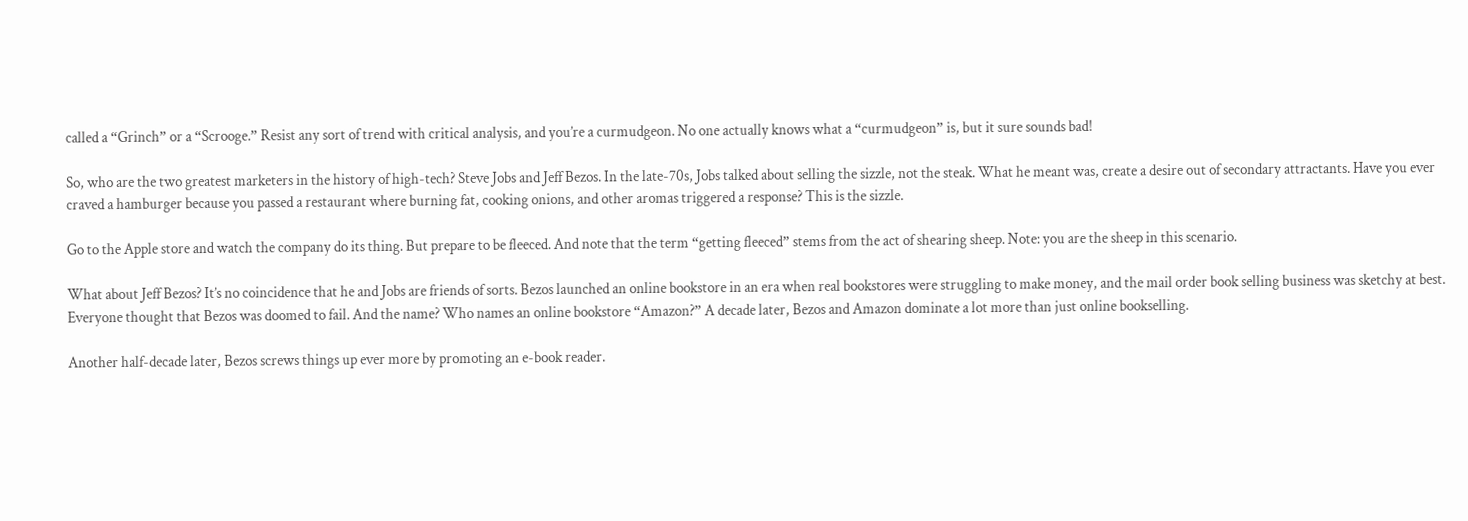called a “Grinch” or a “Scrooge.” Resist any sort of trend with critical analysis, and you’re a curmudgeon. No one actually knows what a “curmudgeon” is, but it sure sounds bad!

So, who are the two greatest marketers in the history of high-tech? Steve Jobs and Jeff Bezos. In the late-70s, Jobs talked about selling the sizzle, not the steak. What he meant was, create a desire out of secondary attractants. Have you ever craved a hamburger because you passed a restaurant where burning fat, cooking onions, and other aromas triggered a response? This is the sizzle.

Go to the Apple store and watch the company do its thing. But prepare to be fleeced. And note that the term “getting fleeced” stems from the act of shearing sheep. Note: you are the sheep in this scenario.

What about Jeff Bezos? It’s no coincidence that he and Jobs are friends of sorts. Bezos launched an online bookstore in an era when real bookstores were struggling to make money, and the mail order book selling business was sketchy at best. Everyone thought that Bezos was doomed to fail. And the name? Who names an online bookstore “Amazon?” A decade later, Bezos and Amazon dominate a lot more than just online bookselling.

Another half-decade later, Bezos screws things up ever more by promoting an e-book reader.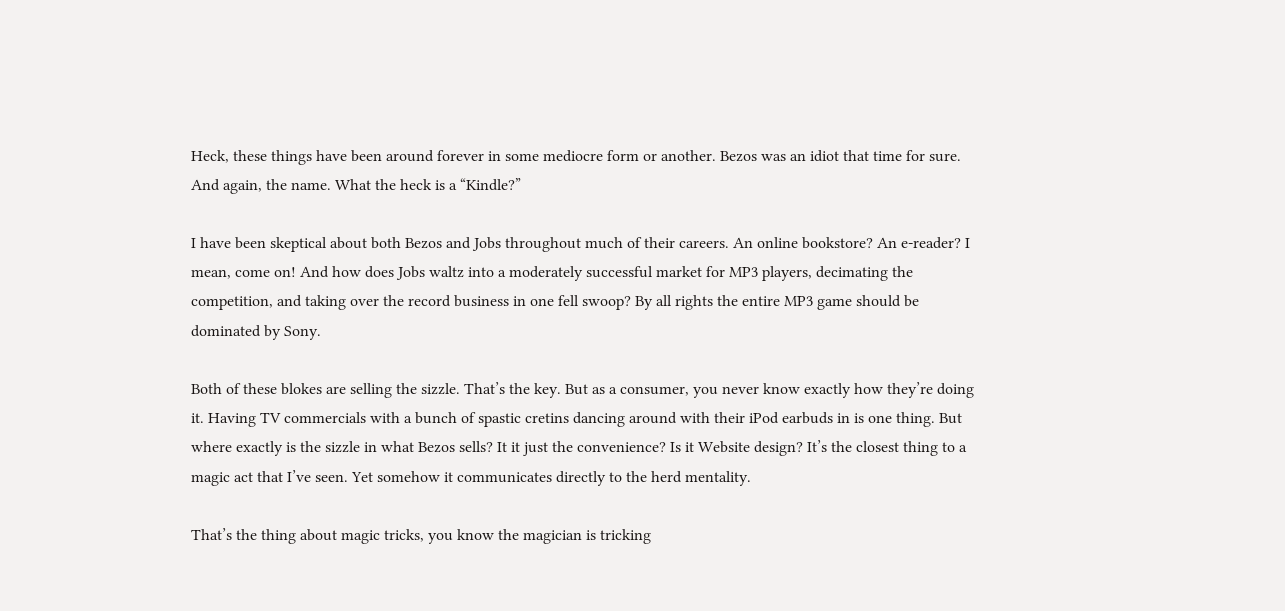Heck, these things have been around forever in some mediocre form or another. Bezos was an idiot that time for sure. And again, the name. What the heck is a “Kindle?”

I have been skeptical about both Bezos and Jobs throughout much of their careers. An online bookstore? An e-reader? I mean, come on! And how does Jobs waltz into a moderately successful market for MP3 players, decimating the competition, and taking over the record business in one fell swoop? By all rights the entire MP3 game should be dominated by Sony.

Both of these blokes are selling the sizzle. That’s the key. But as a consumer, you never know exactly how they’re doing it. Having TV commercials with a bunch of spastic cretins dancing around with their iPod earbuds in is one thing. But where exactly is the sizzle in what Bezos sells? It it just the convenience? Is it Website design? It’s the closest thing to a magic act that I’ve seen. Yet somehow it communicates directly to the herd mentality.

That’s the thing about magic tricks, you know the magician is tricking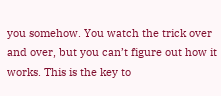you somehow. You watch the trick over and over, but you can’t figure out how it works. This is the key to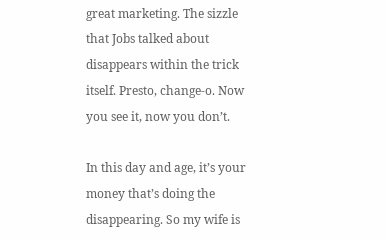great marketing. The sizzle that Jobs talked about disappears within the trick itself. Presto, change-o. Now you see it, now you don’t.

In this day and age, it’s your money that’s doing the disappearing. So my wife is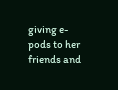giving e-pods to her friends and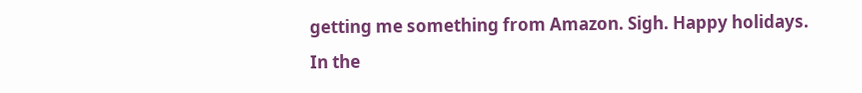getting me something from Amazon. Sigh. Happy holidays. In the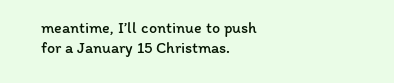meantime, I’ll continue to push for a January 15 Christmas.